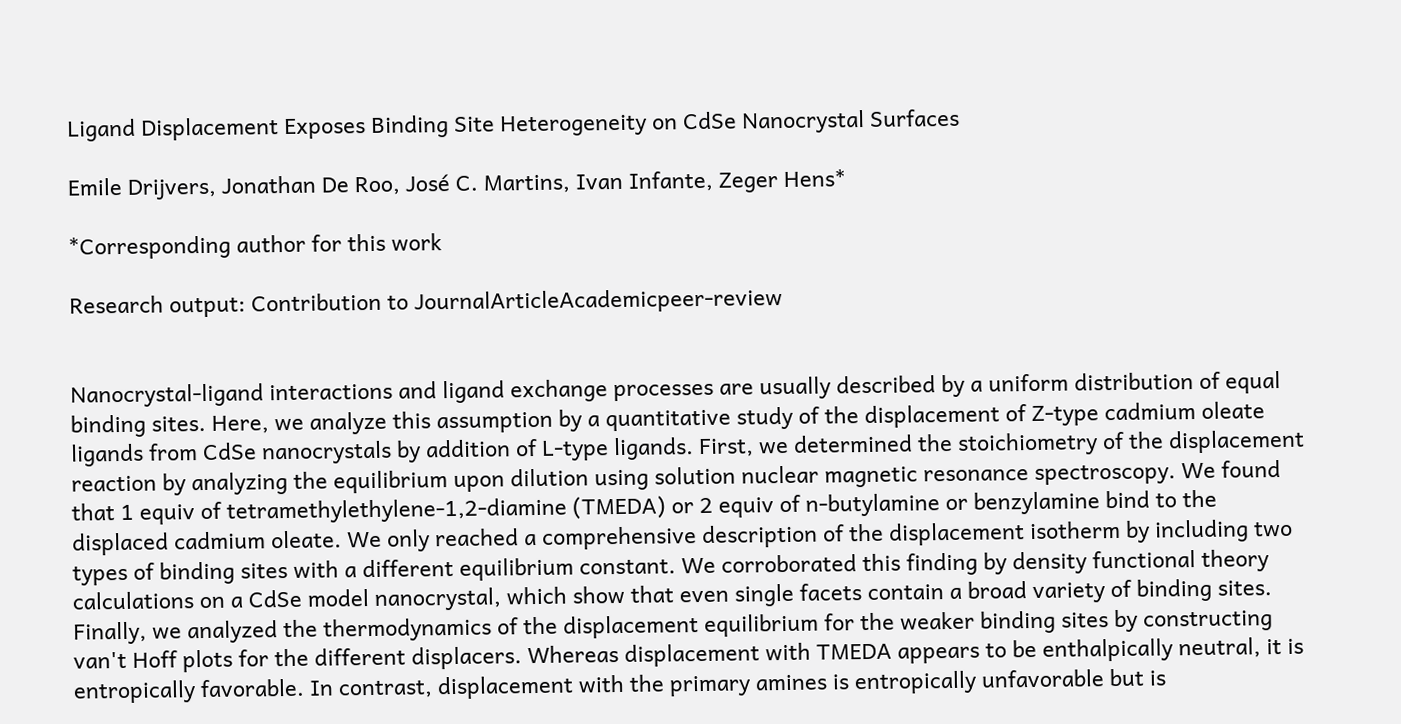Ligand Displacement Exposes Binding Site Heterogeneity on CdSe Nanocrystal Surfaces

Emile Drijvers, Jonathan De Roo, José C. Martins, Ivan Infante, Zeger Hens*

*Corresponding author for this work

Research output: Contribution to JournalArticleAcademicpeer-review


Nanocrystal-ligand interactions and ligand exchange processes are usually described by a uniform distribution of equal binding sites. Here, we analyze this assumption by a quantitative study of the displacement of Z-type cadmium oleate ligands from CdSe nanocrystals by addition of L-type ligands. First, we determined the stoichiometry of the displacement reaction by analyzing the equilibrium upon dilution using solution nuclear magnetic resonance spectroscopy. We found that 1 equiv of tetramethylethylene-1,2-diamine (TMEDA) or 2 equiv of n-butylamine or benzylamine bind to the displaced cadmium oleate. We only reached a comprehensive description of the displacement isotherm by including two types of binding sites with a different equilibrium constant. We corroborated this finding by density functional theory calculations on a CdSe model nanocrystal, which show that even single facets contain a broad variety of binding sites. Finally, we analyzed the thermodynamics of the displacement equilibrium for the weaker binding sites by constructing van't Hoff plots for the different displacers. Whereas displacement with TMEDA appears to be enthalpically neutral, it is entropically favorable. In contrast, displacement with the primary amines is entropically unfavorable but is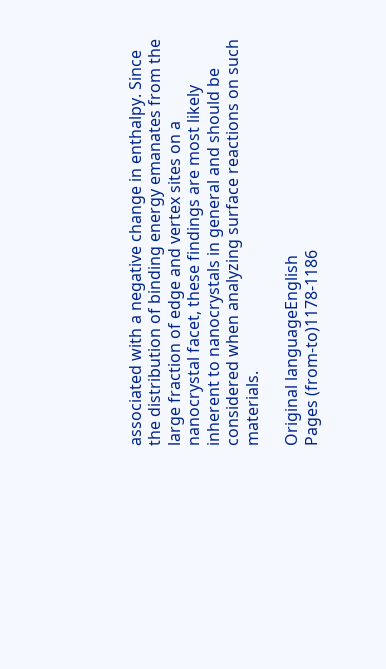associated with a negative change in enthalpy. Since the distribution of binding energy emanates from the large fraction of edge and vertex sites on a nanocrystal facet, these findings are most likely inherent to nanocrystals in general and should be considered when analyzing surface reactions on such materials.

Original languageEnglish
Pages (from-to)1178-1186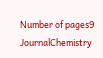Number of pages9
JournalChemistry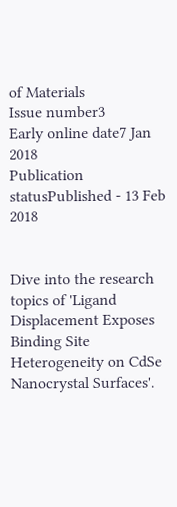of Materials
Issue number3
Early online date7 Jan 2018
Publication statusPublished - 13 Feb 2018


Dive into the research topics of 'Ligand Displacement Exposes Binding Site Heterogeneity on CdSe Nanocrystal Surfaces'.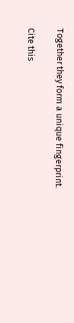Together they form a unique fingerprint.

Cite this